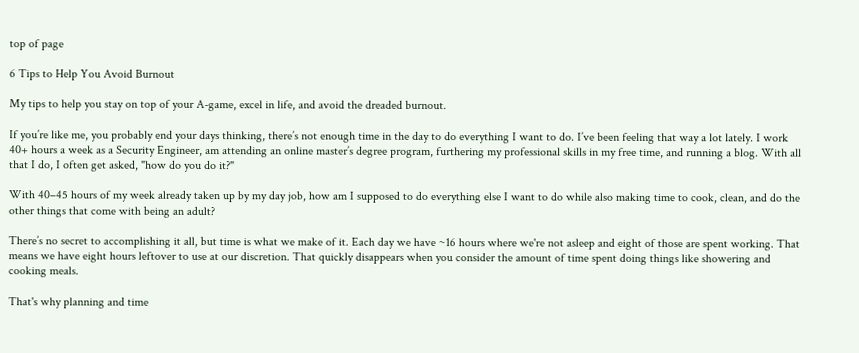top of page

6 Tips to Help You Avoid Burnout

My tips to help you stay on top of your A-game, excel in life, and avoid the dreaded burnout.

If you’re like me, you probably end your days thinking, there’s not enough time in the day to do everything I want to do. I’ve been feeling that way a lot lately. I work 40+ hours a week as a Security Engineer, am attending an online master’s degree program, furthering my professional skills in my free time, and running a blog. With all that I do, I often get asked, "how do you do it?"

With 40–45 hours of my week already taken up by my day job, how am I supposed to do everything else I want to do while also making time to cook, clean, and do the other things that come with being an adult?

There’s no secret to accomplishing it all, but time is what we make of it. Each day we have ~16 hours where we're not asleep and eight of those are spent working. That means we have eight hours leftover to use at our discretion. That quickly disappears when you consider the amount of time spent doing things like showering and cooking meals.

That's why planning and time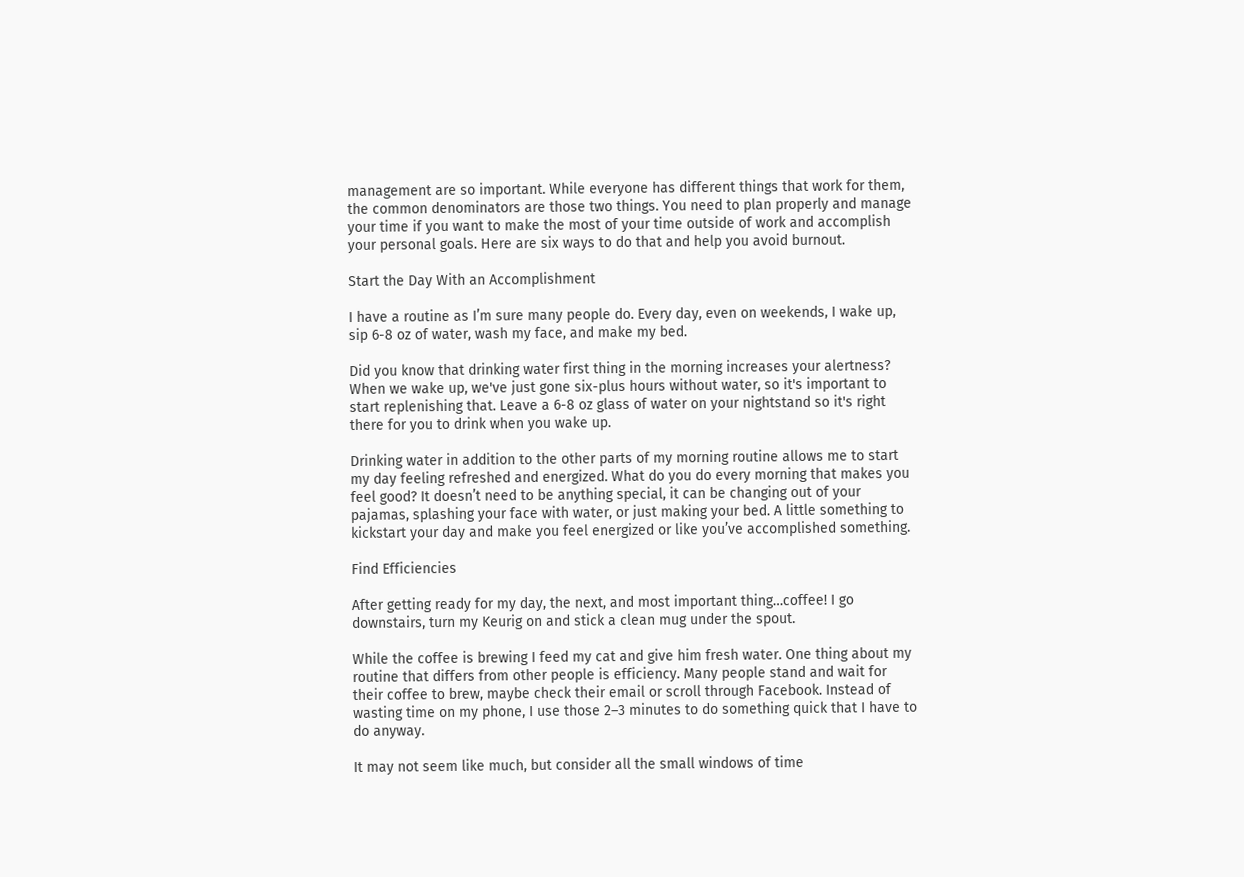management are so important. While everyone has different things that work for them, the common denominators are those two things. You need to plan properly and manage your time if you want to make the most of your time outside of work and accomplish your personal goals. Here are six ways to do that and help you avoid burnout.

Start the Day With an Accomplishment

I have a routine as I’m sure many people do. Every day, even on weekends, I wake up, sip 6-8 oz of water, wash my face, and make my bed.

Did you know that drinking water first thing in the morning increases your alertness? When we wake up, we've just gone six-plus hours without water, so it's important to start replenishing that. Leave a 6-8 oz glass of water on your nightstand so it's right there for you to drink when you wake up.

Drinking water in addition to the other parts of my morning routine allows me to start my day feeling refreshed and energized. What do you do every morning that makes you feel good? It doesn’t need to be anything special, it can be changing out of your pajamas, splashing your face with water, or just making your bed. A little something to kickstart your day and make you feel energized or like you’ve accomplished something.

Find Efficiencies

After getting ready for my day, the next, and most important thing…coffee! I go downstairs, turn my Keurig on and stick a clean mug under the spout.

While the coffee is brewing I feed my cat and give him fresh water. One thing about my routine that differs from other people is efficiency. Many people stand and wait for their coffee to brew, maybe check their email or scroll through Facebook. Instead of wasting time on my phone, I use those 2–3 minutes to do something quick that I have to do anyway.

It may not seem like much, but consider all the small windows of time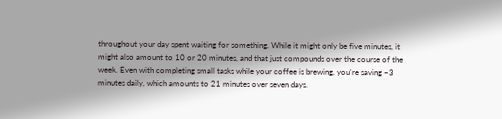throughout your day spent waiting for something. While it might only be five minutes, it might also amount to 10 or 20 minutes, and that just compounds over the course of the week. Even with completing small tasks while your coffee is brewing, you're saving ~3 minutes daily, which amounts to 21 minutes over seven days.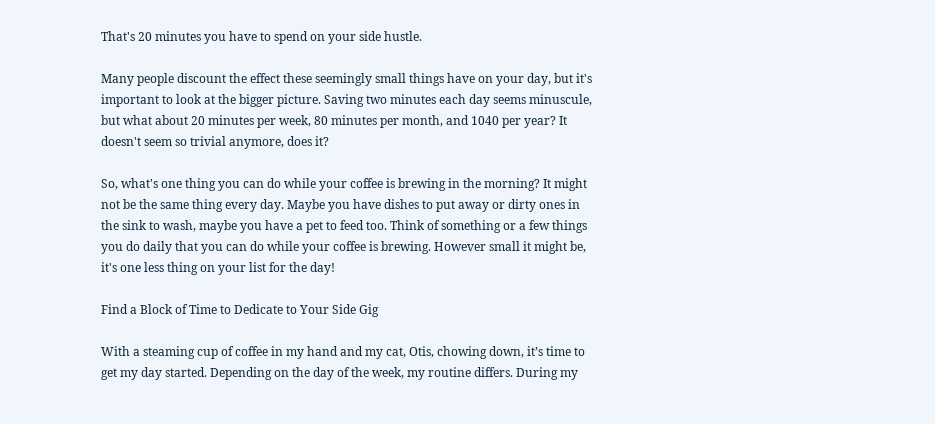That's 20 minutes you have to spend on your side hustle.

Many people discount the effect these seemingly small things have on your day, but it's important to look at the bigger picture. Saving two minutes each day seems minuscule, but what about 20 minutes per week, 80 minutes per month, and 1040 per year? It doesn't seem so trivial anymore, does it?

So, what's one thing you can do while your coffee is brewing in the morning? It might not be the same thing every day. Maybe you have dishes to put away or dirty ones in the sink to wash, maybe you have a pet to feed too. Think of something or a few things you do daily that you can do while your coffee is brewing. However small it might be, it's one less thing on your list for the day!

Find a Block of Time to Dedicate to Your Side Gig

With a steaming cup of coffee in my hand and my cat, Otis, chowing down, it’s time to get my day started. Depending on the day of the week, my routine differs. During my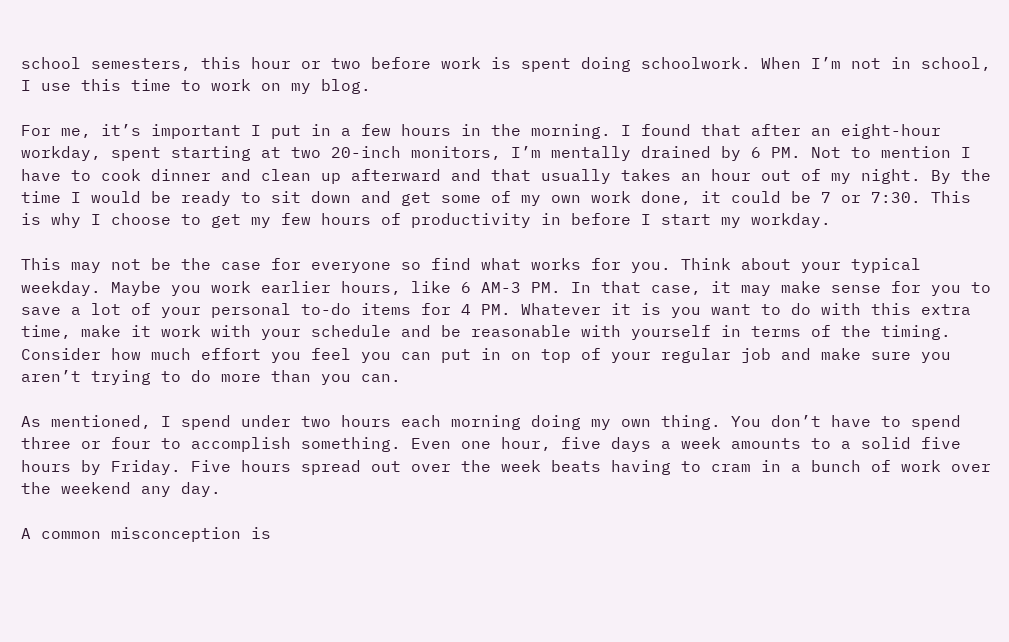school semesters, this hour or two before work is spent doing schoolwork. When I’m not in school, I use this time to work on my blog.

For me, it’s important I put in a few hours in the morning. I found that after an eight-hour workday, spent starting at two 20-inch monitors, I’m mentally drained by 6 PM. Not to mention I have to cook dinner and clean up afterward and that usually takes an hour out of my night. By the time I would be ready to sit down and get some of my own work done, it could be 7 or 7:30. This is why I choose to get my few hours of productivity in before I start my workday.

This may not be the case for everyone so find what works for you. Think about your typical weekday. Maybe you work earlier hours, like 6 AM-3 PM. In that case, it may make sense for you to save a lot of your personal to-do items for 4 PM. Whatever it is you want to do with this extra time, make it work with your schedule and be reasonable with yourself in terms of the timing. Consider how much effort you feel you can put in on top of your regular job and make sure you aren’t trying to do more than you can.

As mentioned, I spend under two hours each morning doing my own thing. You don’t have to spend three or four to accomplish something. Even one hour, five days a week amounts to a solid five hours by Friday. Five hours spread out over the week beats having to cram in a bunch of work over the weekend any day.

A common misconception is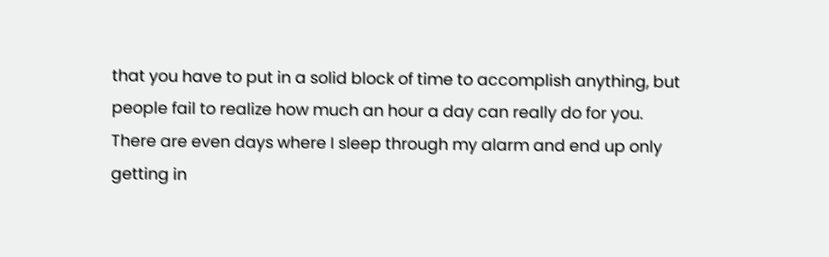that you have to put in a solid block of time to accomplish anything, but people fail to realize how much an hour a day can really do for you. There are even days where I sleep through my alarm and end up only getting in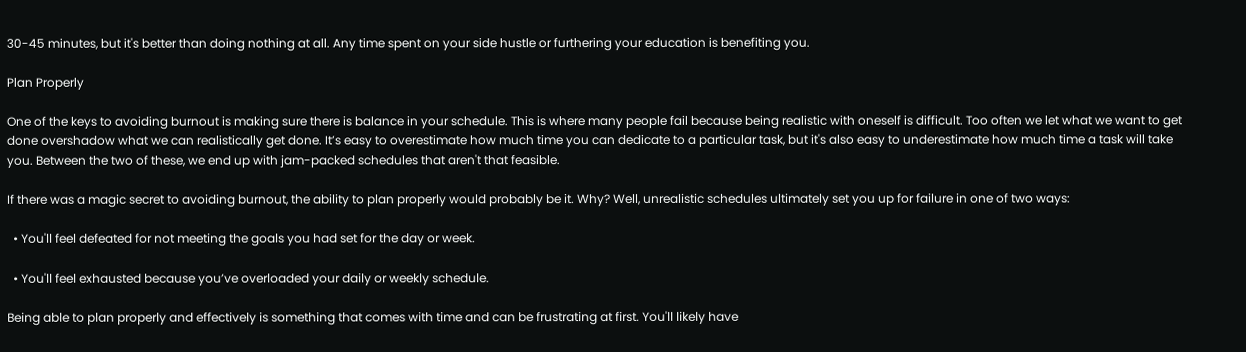30-45 minutes, but it's better than doing nothing at all. Any time spent on your side hustle or furthering your education is benefiting you.

Plan Properly

One of the keys to avoiding burnout is making sure there is balance in your schedule. This is where many people fail because being realistic with oneself is difficult. Too often we let what we want to get done overshadow what we can realistically get done. It’s easy to overestimate how much time you can dedicate to a particular task, but it's also easy to underestimate how much time a task will take you. Between the two of these, we end up with jam-packed schedules that aren't that feasible.

If there was a magic secret to avoiding burnout, the ability to plan properly would probably be it. Why? Well, unrealistic schedules ultimately set you up for failure in one of two ways:

  • You'll feel defeated for not meeting the goals you had set for the day or week.

  • You'll feel exhausted because you’ve overloaded your daily or weekly schedule.

Being able to plan properly and effectively is something that comes with time and can be frustrating at first. You'll likely have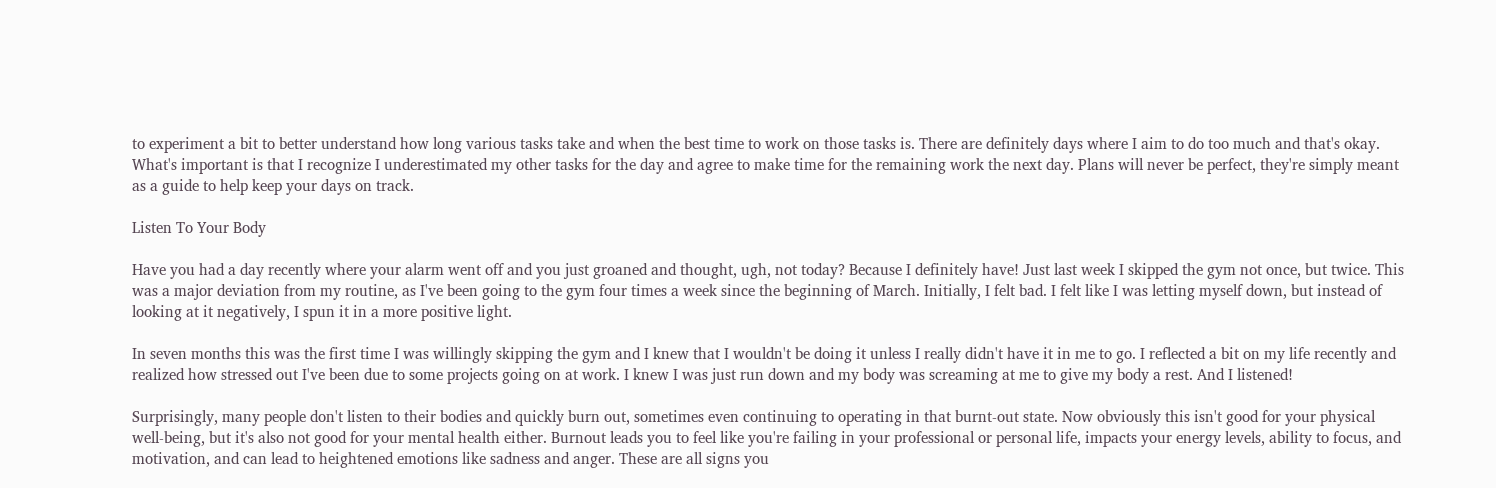to experiment a bit to better understand how long various tasks take and when the best time to work on those tasks is. There are definitely days where I aim to do too much and that's okay. What's important is that I recognize I underestimated my other tasks for the day and agree to make time for the remaining work the next day. Plans will never be perfect, they're simply meant as a guide to help keep your days on track.

Listen To Your Body

Have you had a day recently where your alarm went off and you just groaned and thought, ugh, not today? Because I definitely have! Just last week I skipped the gym not once, but twice. This was a major deviation from my routine, as I've been going to the gym four times a week since the beginning of March. Initially, I felt bad. I felt like I was letting myself down, but instead of looking at it negatively, I spun it in a more positive light.

In seven months this was the first time I was willingly skipping the gym and I knew that I wouldn't be doing it unless I really didn't have it in me to go. I reflected a bit on my life recently and realized how stressed out I've been due to some projects going on at work. I knew I was just run down and my body was screaming at me to give my body a rest. And I listened!

Surprisingly, many people don't listen to their bodies and quickly burn out, sometimes even continuing to operating in that burnt-out state. Now obviously this isn't good for your physical well-being, but it's also not good for your mental health either. Burnout leads you to feel like you're failing in your professional or personal life, impacts your energy levels, ability to focus, and motivation, and can lead to heightened emotions like sadness and anger. These are all signs you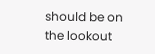should be on the lookout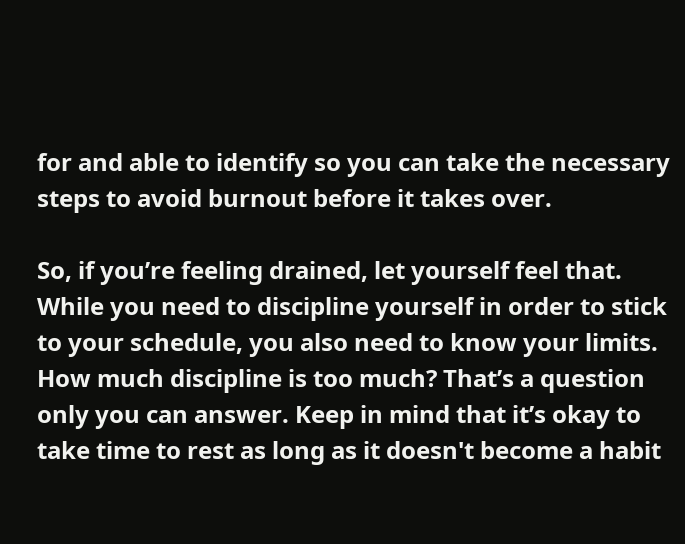for and able to identify so you can take the necessary steps to avoid burnout before it takes over.

So, if you’re feeling drained, let yourself feel that. While you need to discipline yourself in order to stick to your schedule, you also need to know your limits. How much discipline is too much? That’s a question only you can answer. Keep in mind that it’s okay to take time to rest as long as it doesn't become a habit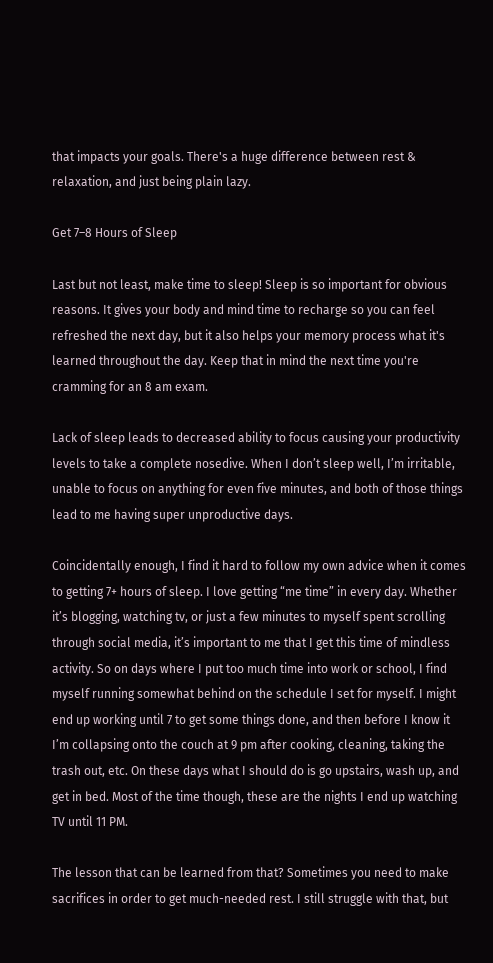that impacts your goals. There's a huge difference between rest & relaxation, and just being plain lazy.

Get 7–8 Hours of Sleep

Last but not least, make time to sleep! Sleep is so important for obvious reasons. It gives your body and mind time to recharge so you can feel refreshed the next day, but it also helps your memory process what it's learned throughout the day. Keep that in mind the next time you're cramming for an 8 am exam.

Lack of sleep leads to decreased ability to focus causing your productivity levels to take a complete nosedive. When I don’t sleep well, I’m irritable, unable to focus on anything for even five minutes, and both of those things lead to me having super unproductive days.

Coincidentally enough, I find it hard to follow my own advice when it comes to getting 7+ hours of sleep. I love getting “me time” in every day. Whether it’s blogging, watching tv, or just a few minutes to myself spent scrolling through social media, it’s important to me that I get this time of mindless activity. So on days where I put too much time into work or school, I find myself running somewhat behind on the schedule I set for myself. I might end up working until 7 to get some things done, and then before I know it I’m collapsing onto the couch at 9 pm after cooking, cleaning, taking the trash out, etc. On these days what I should do is go upstairs, wash up, and get in bed. Most of the time though, these are the nights I end up watching TV until 11 PM.

The lesson that can be learned from that? Sometimes you need to make sacrifices in order to get much-needed rest. I still struggle with that, but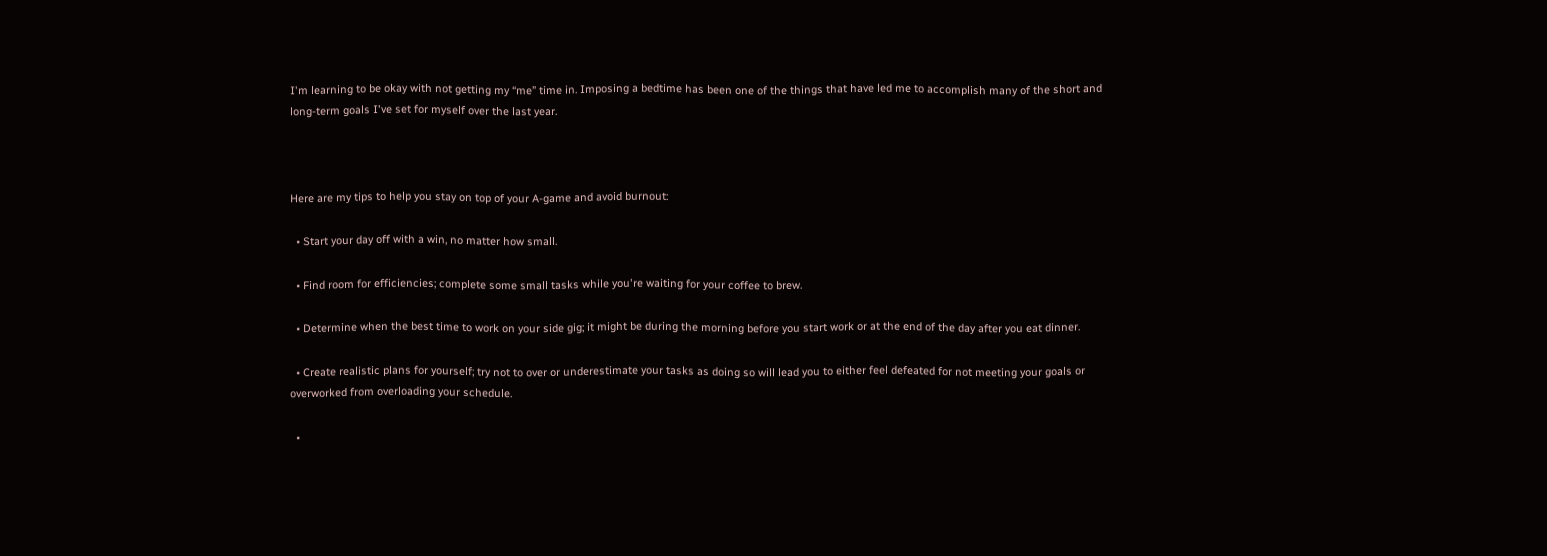I'm learning to be okay with not getting my “me” time in. Imposing a bedtime has been one of the things that have led me to accomplish many of the short and long-term goals I've set for myself over the last year.



Here are my tips to help you stay on top of your A-game and avoid burnout:

  • Start your day off with a win, no matter how small.

  • Find room for efficiencies; complete some small tasks while you're waiting for your coffee to brew.

  • Determine when the best time to work on your side gig; it might be during the morning before you start work or at the end of the day after you eat dinner.

  • Create realistic plans for yourself; try not to over or underestimate your tasks as doing so will lead you to either feel defeated for not meeting your goals or overworked from overloading your schedule.

  •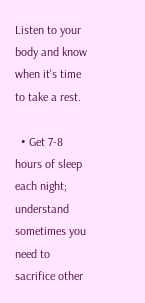Listen to your body and know when it's time to take a rest.

  • Get 7-8 hours of sleep each night; understand sometimes you need to sacrifice other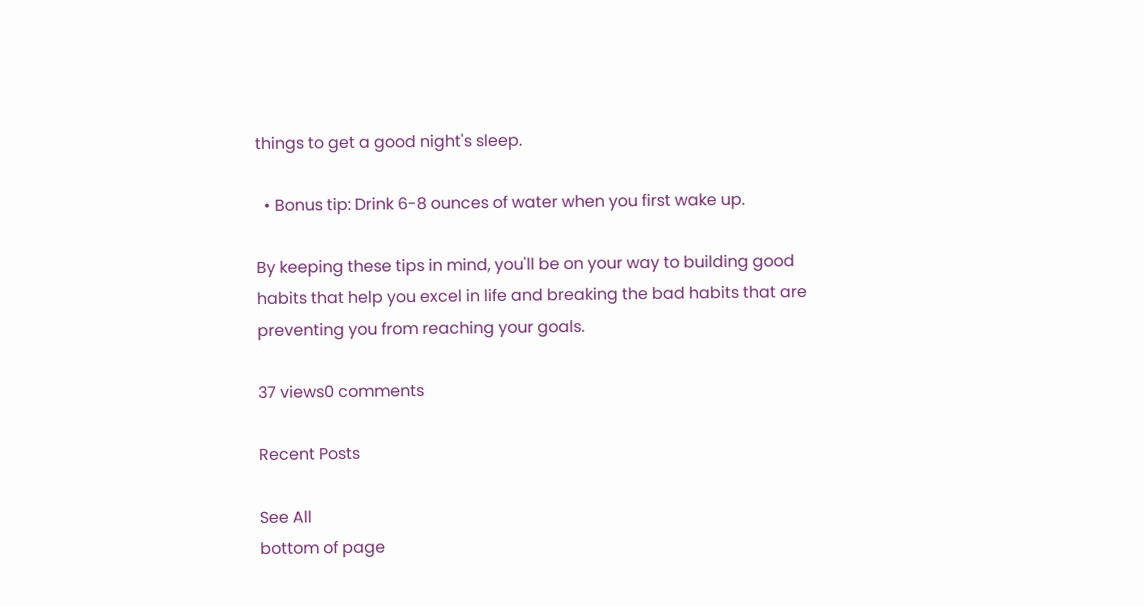things to get a good night's sleep.

  • Bonus tip: Drink 6-8 ounces of water when you first wake up.

By keeping these tips in mind, you'll be on your way to building good habits that help you excel in life and breaking the bad habits that are preventing you from reaching your goals.

37 views0 comments

Recent Posts

See All
bottom of page